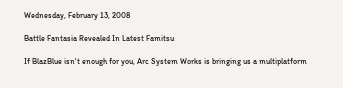Wednesday, February 13, 2008

Battle Fantasia Revealed In Latest Famitsu

If BlazBlue isn't enough for you, Arc System Works is bringing us a multiplatform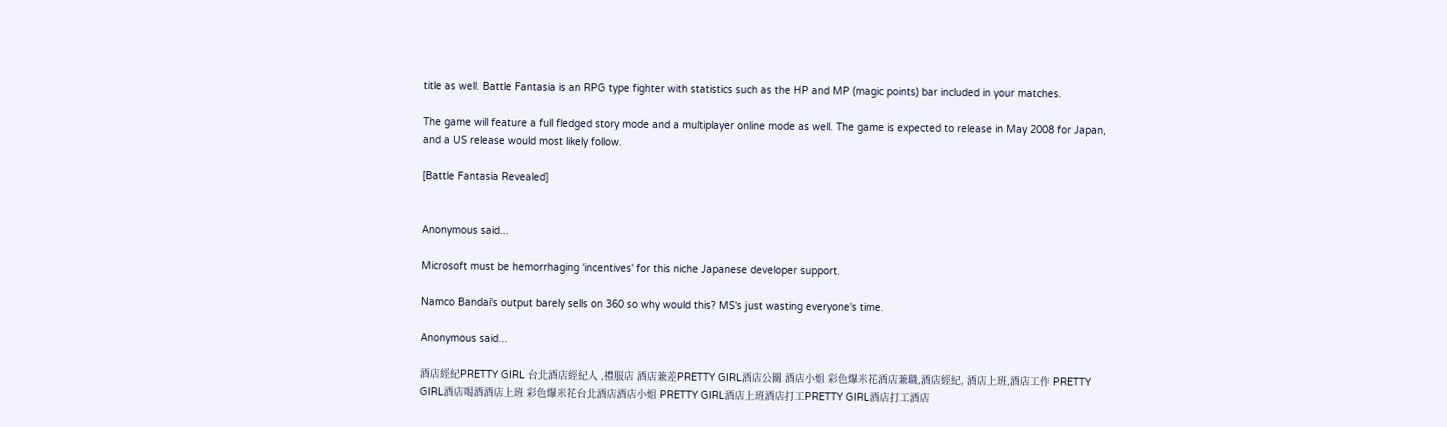title as well. Battle Fantasia is an RPG type fighter with statistics such as the HP and MP (magic points) bar included in your matches.

The game will feature a full fledged story mode and a multiplayer online mode as well. The game is expected to release in May 2008 for Japan, and a US release would most likely follow.

[Battle Fantasia Revealed]


Anonymous said...

Microsoft must be hemorrhaging 'incentives' for this niche Japanese developer support.

Namco Bandai's output barely sells on 360 so why would this? MS's just wasting everyone's time.

Anonymous said...

酒店經紀PRETTY GIRL 台北酒店經紀人 ,禮服店 酒店兼差PRETTY GIRL酒店公關 酒店小姐 彩色爆米花酒店兼職,酒店經紀, 酒店上班,酒店工作 PRETTY GIRL酒店喝酒酒店上班 彩色爆米花台北酒店酒店小姐 PRETTY GIRL酒店上班酒店打工PRETTY GIRL酒店打工酒店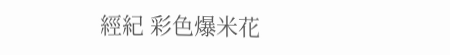經紀 彩色爆米花